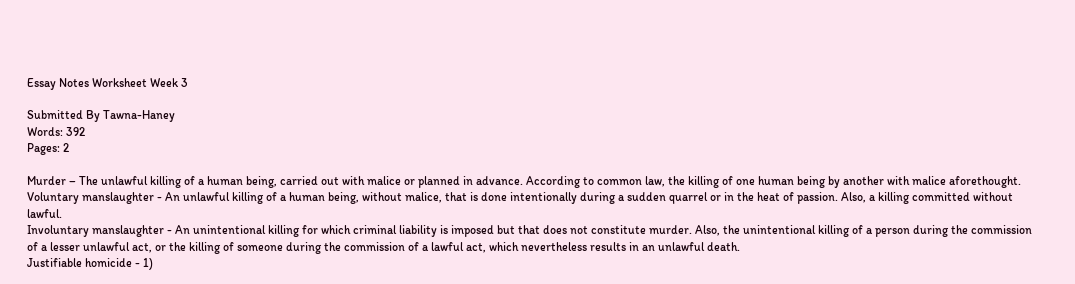Essay Notes Worksheet Week 3

Submitted By Tawna-Haney
Words: 392
Pages: 2

Murder – The unlawful killing of a human being, carried out with malice or planned in advance. According to common law, the killing of one human being by another with malice aforethought.
Voluntary manslaughter - An unlawful killing of a human being, without malice, that is done intentionally during a sudden quarrel or in the heat of passion. Also, a killing committed without lawful.
Involuntary manslaughter - An unintentional killing for which criminal liability is imposed but that does not constitute murder. Also, the unintentional killing of a person during the commission of a lesser unlawful act, or the killing of someone during the commission of a lawful act, which nevertheless results in an unlawful death.
Justifiable homicide - 1)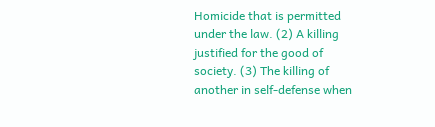Homicide that is permitted under the law. (2) A killing justified for the good of society. (3) The killing of another in self-defense when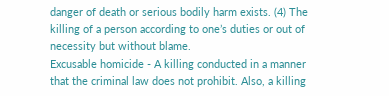danger of death or serious bodily harm exists. (4) The killing of a person according to one’s duties or out of necessity but without blame.
Excusable homicide - A killing conducted in a manner that the criminal law does not prohibit. Also, a killing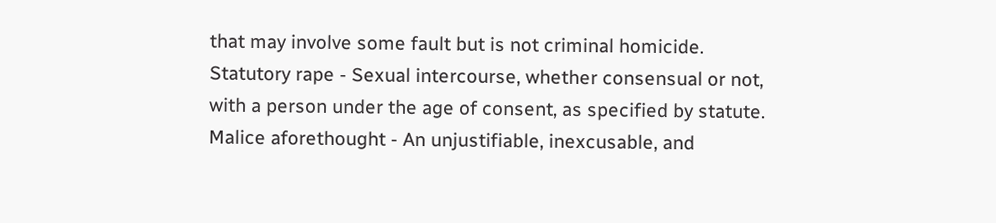that may involve some fault but is not criminal homicide.
Statutory rape - Sexual intercourse, whether consensual or not, with a person under the age of consent, as specified by statute.
Malice aforethought - An unjustifiable, inexcusable, and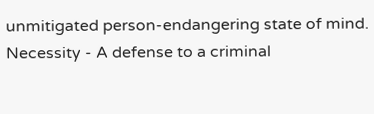unmitigated person-endangering state of mind.
Necessity - A defense to a criminal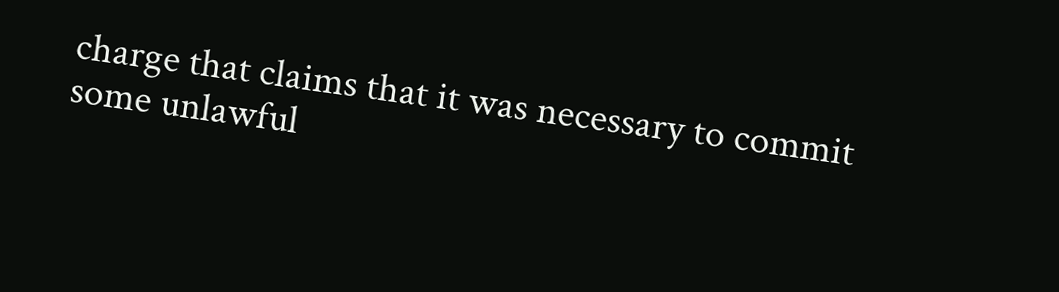charge that claims that it was necessary to commit some unlawful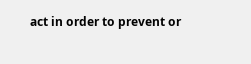act in order to prevent or